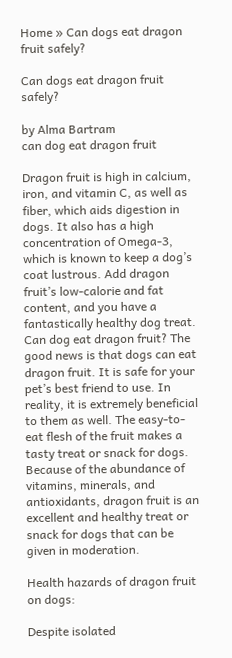Home » Can dogs eat dragon fruit safely?

Can dogs eat dragon fruit safely?

by Alma Bartram
can dog eat dragon fruit

Dragon fruit is high in calcium, iron, and vitamin C, as well as fiber, which aids digestion in dogs. It also has a high concentration of Omega-3, which is known to keep a dog’s coat lustrous. Add dragon fruit’s low-calorie and fat content, and you have a fantastically healthy dog treat. Can dog eat dragon fruit? The good news is that dogs can eat dragon fruit. It is safe for your pet’s best friend to use. In reality, it is extremely beneficial to them as well. The easy-to-eat flesh of the fruit makes a tasty treat or snack for dogs. Because of the abundance of vitamins, minerals, and antioxidants, dragon fruit is an excellent and healthy treat or snack for dogs that can be given in moderation.

Health hazards of dragon fruit on dogs:

Despite isolated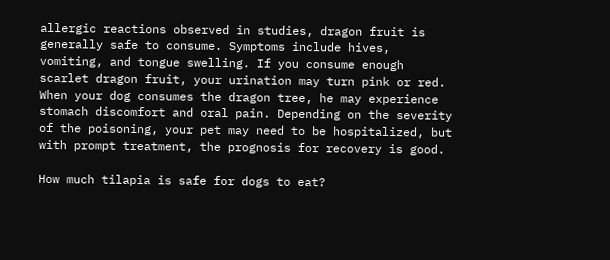allergic reactions observed in studies, dragon fruit is generally safe to consume. Symptoms include hives, vomiting, and tongue swelling. If you consume enough scarlet dragon fruit, your urination may turn pink or red. When your dog consumes the dragon tree, he may experience stomach discomfort and oral pain. Depending on the severity of the poisoning, your pet may need to be hospitalized, but with prompt treatment, the prognosis for recovery is good.

How much tilapia is safe for dogs to eat?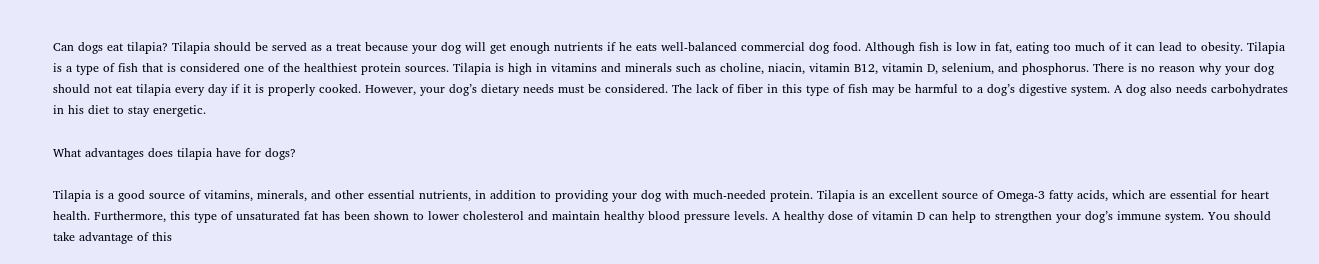Can dogs eat tilapia? Tilapia should be served as a treat because your dog will get enough nutrients if he eats well-balanced commercial dog food. Although fish is low in fat, eating too much of it can lead to obesity. Tilapia is a type of fish that is considered one of the healthiest protein sources. Tilapia is high in vitamins and minerals such as choline, niacin, vitamin B12, vitamin D, selenium, and phosphorus. There is no reason why your dog should not eat tilapia every day if it is properly cooked. However, your dog’s dietary needs must be considered. The lack of fiber in this type of fish may be harmful to a dog’s digestive system. A dog also needs carbohydrates in his diet to stay energetic.

What advantages does tilapia have for dogs?

Tilapia is a good source of vitamins, minerals, and other essential nutrients, in addition to providing your dog with much-needed protein. Tilapia is an excellent source of Omega-3 fatty acids, which are essential for heart health. Furthermore, this type of unsaturated fat has been shown to lower cholesterol and maintain healthy blood pressure levels. A healthy dose of vitamin D can help to strengthen your dog’s immune system. You should take advantage of this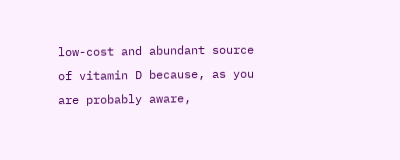low-cost and abundant source of vitamin D because, as you are probably aware,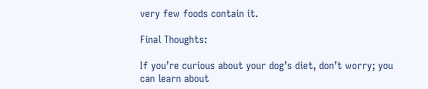very few foods contain it.

Final Thoughts:

If you’re curious about your dog’s diet, don’t worry; you can learn about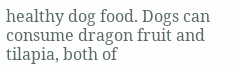healthy dog food. Dogs can consume dragon fruit and tilapia, both of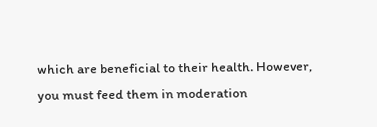which are beneficial to their health. However, you must feed them in moderation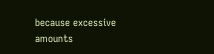because excessive amounts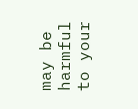may be harmful to your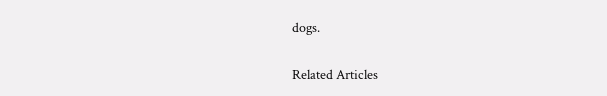dogs.

Related Articles